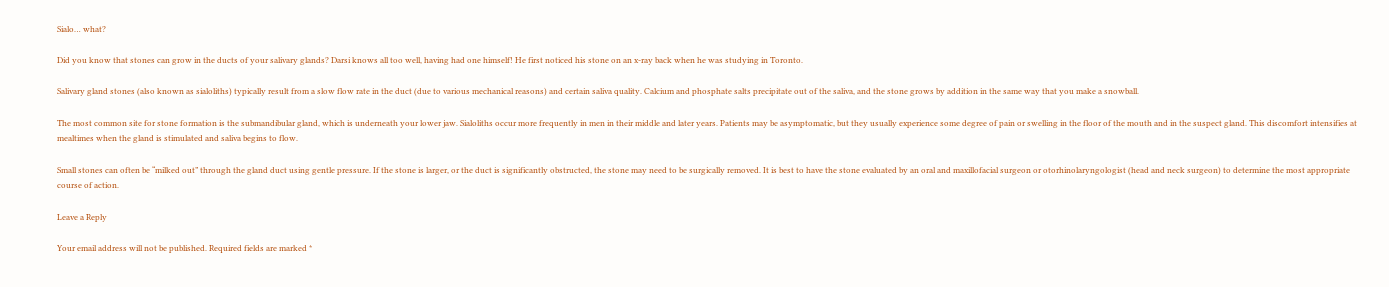Sialo… what?

Did you know that stones can grow in the ducts of your salivary glands? Darsi knows all too well, having had one himself! He first noticed his stone on an x-ray back when he was studying in Toronto.

Salivary gland stones (also known as sialoliths) typically result from a slow flow rate in the duct (due to various mechanical reasons) and certain saliva quality. Calcium and phosphate salts precipitate out of the saliva, and the stone grows by addition in the same way that you make a snowball.

The most common site for stone formation is the submandibular gland, which is underneath your lower jaw. Sialoliths occur more frequently in men in their middle and later years. Patients may be asymptomatic, but they usually experience some degree of pain or swelling in the floor of the mouth and in the suspect gland. This discomfort intensifies at mealtimes when the gland is stimulated and saliva begins to flow.

Small stones can often be “milked out” through the gland duct using gentle pressure. If the stone is larger, or the duct is significantly obstructed, the stone may need to be surgically removed. It is best to have the stone evaluated by an oral and maxillofacial surgeon or otorhinolaryngologist (head and neck surgeon) to determine the most appropriate course of action.

Leave a Reply

Your email address will not be published. Required fields are marked *